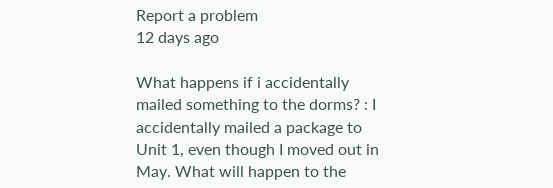Report a problem
12 days ago

What happens if i accidentally mailed something to the dorms? : I accidentally mailed a package to Unit 1, even though I moved out in May. What will happen to the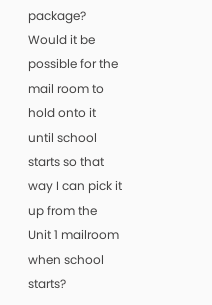package? Would it be possible for the mail room to hold onto it until school starts so that way I can pick it up from the Unit 1 mailroom when school starts?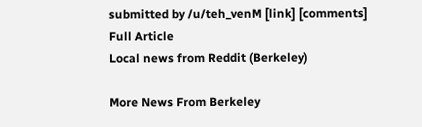submitted by /u/teh_venM [link] [comments] Full Article
Local news from Reddit (Berkeley)

More News From Berkeley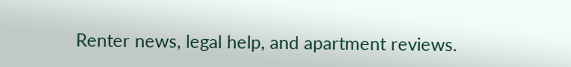Renter news, legal help, and apartment reviews.